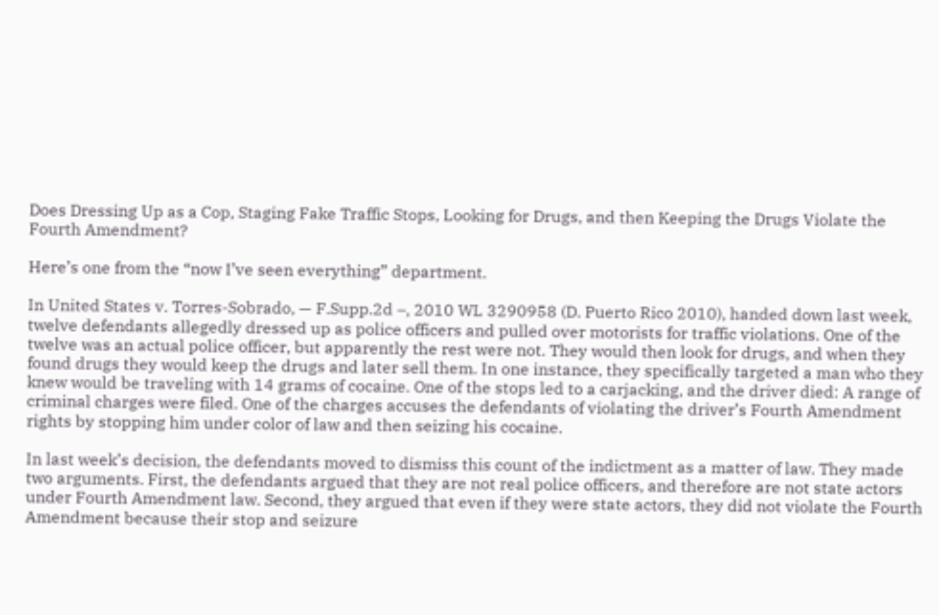Does Dressing Up as a Cop, Staging Fake Traffic Stops, Looking for Drugs, and then Keeping the Drugs Violate the Fourth Amendment?

Here’s one from the “now I’ve seen everything” department.

In United States v. Torres-Sobrado, — F.Supp.2d –, 2010 WL 3290958 (D. Puerto Rico 2010), handed down last week, twelve defendants allegedly dressed up as police officers and pulled over motorists for traffic violations. One of the twelve was an actual police officer, but apparently the rest were not. They would then look for drugs, and when they found drugs they would keep the drugs and later sell them. In one instance, they specifically targeted a man who they knew would be traveling with 14 grams of cocaine. One of the stops led to a carjacking, and the driver died: A range of criminal charges were filed. One of the charges accuses the defendants of violating the driver’s Fourth Amendment rights by stopping him under color of law and then seizing his cocaine.

In last week’s decision, the defendants moved to dismiss this count of the indictment as a matter of law. They made two arguments. First, the defendants argued that they are not real police officers, and therefore are not state actors under Fourth Amendment law. Second, they argued that even if they were state actors, they did not violate the Fourth Amendment because their stop and seizure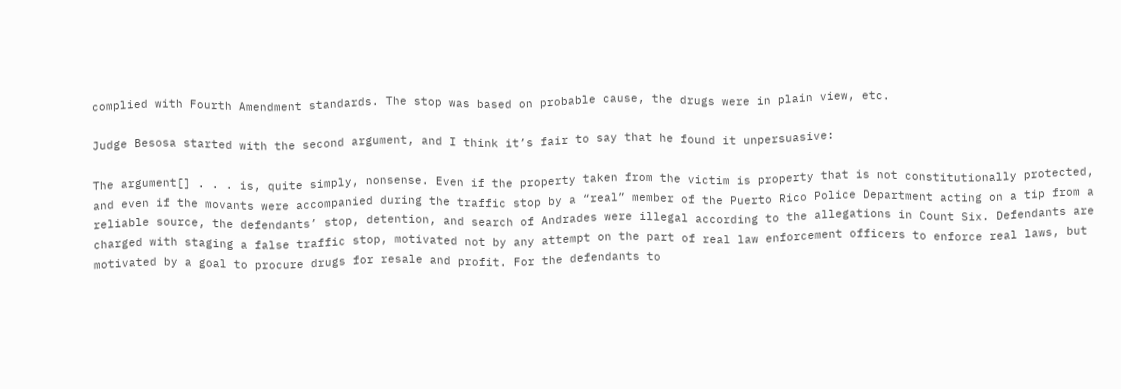complied with Fourth Amendment standards. The stop was based on probable cause, the drugs were in plain view, etc.

Judge Besosa started with the second argument, and I think it’s fair to say that he found it unpersuasive:

The argument[] . . . is, quite simply, nonsense. Even if the property taken from the victim is property that is not constitutionally protected, and even if the movants were accompanied during the traffic stop by a “real” member of the Puerto Rico Police Department acting on a tip from a reliable source, the defendants’ stop, detention, and search of Andrades were illegal according to the allegations in Count Six. Defendants are charged with staging a false traffic stop, motivated not by any attempt on the part of real law enforcement officers to enforce real laws, but motivated by a goal to procure drugs for resale and profit. For the defendants to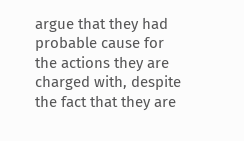argue that they had probable cause for the actions they are charged with, despite the fact that they are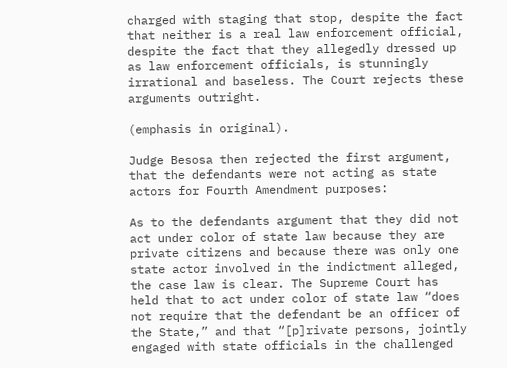charged with staging that stop, despite the fact that neither is a real law enforcement official, despite the fact that they allegedly dressed up as law enforcement officials, is stunningly irrational and baseless. The Court rejects these arguments outright.

(emphasis in original).

Judge Besosa then rejected the first argument, that the defendants were not acting as state actors for Fourth Amendment purposes:

As to the defendants argument that they did not act under color of state law because they are private citizens and because there was only one state actor involved in the indictment alleged, the case law is clear. The Supreme Court has held that to act under color of state law “does not require that the defendant be an officer of the State,” and that “[p]rivate persons, jointly engaged with state officials in the challenged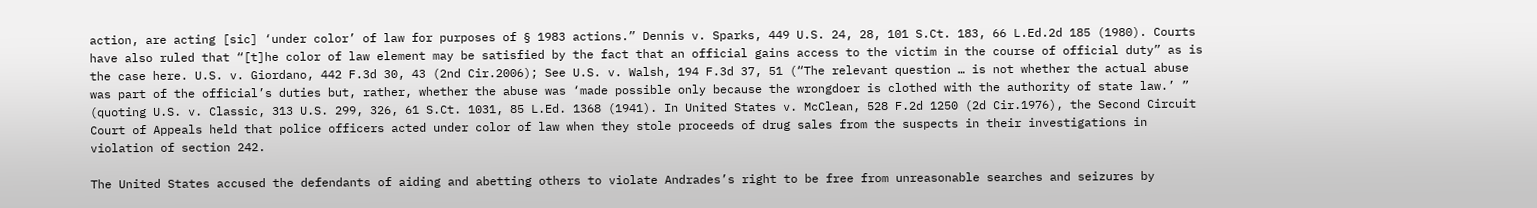action, are acting [sic] ‘under color’ of law for purposes of § 1983 actions.” Dennis v. Sparks, 449 U.S. 24, 28, 101 S.Ct. 183, 66 L.Ed.2d 185 (1980). Courts have also ruled that “[t]he color of law element may be satisfied by the fact that an official gains access to the victim in the course of official duty” as is the case here. U.S. v. Giordano, 442 F.3d 30, 43 (2nd Cir.2006); See U.S. v. Walsh, 194 F.3d 37, 51 (“The relevant question … is not whether the actual abuse was part of the official’s duties but, rather, whether the abuse was ‘made possible only because the wrongdoer is clothed with the authority of state law.’ ” (quoting U.S. v. Classic, 313 U.S. 299, 326, 61 S.Ct. 1031, 85 L.Ed. 1368 (1941). In United States v. McClean, 528 F.2d 1250 (2d Cir.1976), the Second Circuit Court of Appeals held that police officers acted under color of law when they stole proceeds of drug sales from the suspects in their investigations in violation of section 242.

The United States accused the defendants of aiding and abetting others to violate Andrades’s right to be free from unreasonable searches and seizures by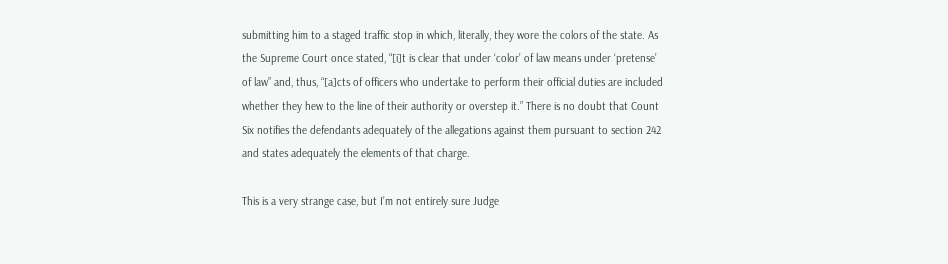submitting him to a staged traffic stop in which, literally, they wore the colors of the state. As the Supreme Court once stated, “[i]t is clear that under ‘color’ of law means under ‘pretense’ of law” and, thus, “[a]cts of officers who undertake to perform their official duties are included whether they hew to the line of their authority or overstep it.” There is no doubt that Count Six notifies the defendants adequately of the allegations against them pursuant to section 242 and states adequately the elements of that charge.

This is a very strange case, but I’m not entirely sure Judge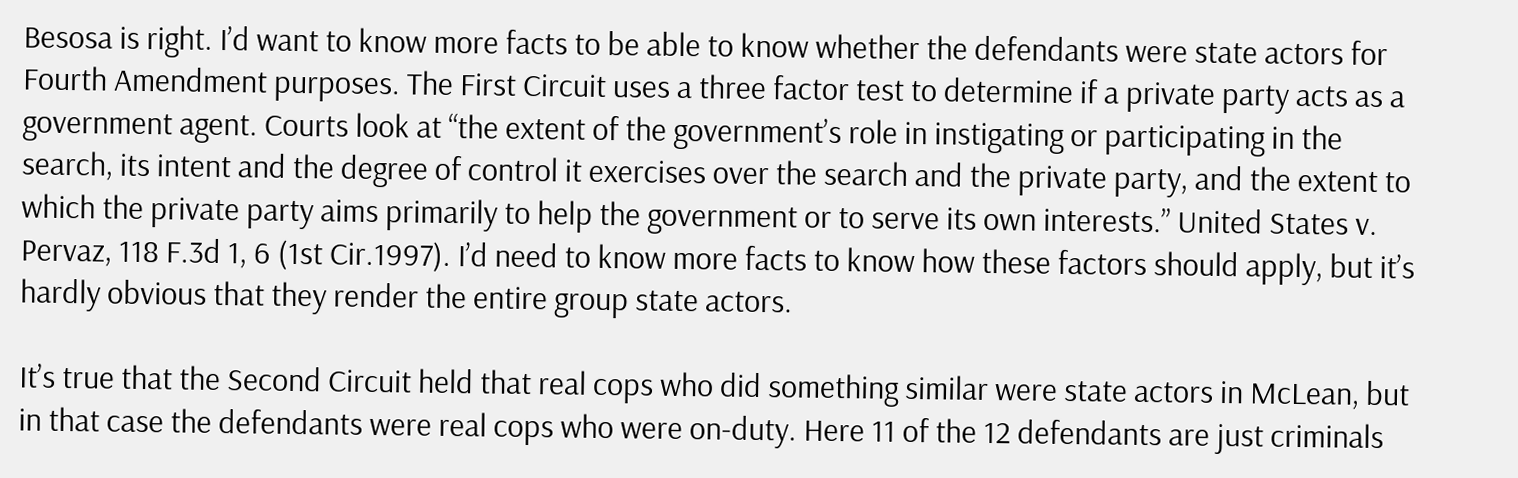Besosa is right. I’d want to know more facts to be able to know whether the defendants were state actors for Fourth Amendment purposes. The First Circuit uses a three factor test to determine if a private party acts as a government agent. Courts look at “the extent of the government’s role in instigating or participating in the search, its intent and the degree of control it exercises over the search and the private party, and the extent to which the private party aims primarily to help the government or to serve its own interests.” United States v. Pervaz, 118 F.3d 1, 6 (1st Cir.1997). I’d need to know more facts to know how these factors should apply, but it’s hardly obvious that they render the entire group state actors.

It’s true that the Second Circuit held that real cops who did something similar were state actors in McLean, but in that case the defendants were real cops who were on-duty. Here 11 of the 12 defendants are just criminals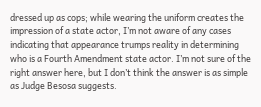dressed up as cops; while wearing the uniform creates the impression of a state actor, I’m not aware of any cases indicating that appearance trumps reality in determining who is a Fourth Amendment state actor. I’m not sure of the right answer here, but I don’t think the answer is as simple as Judge Besosa suggests.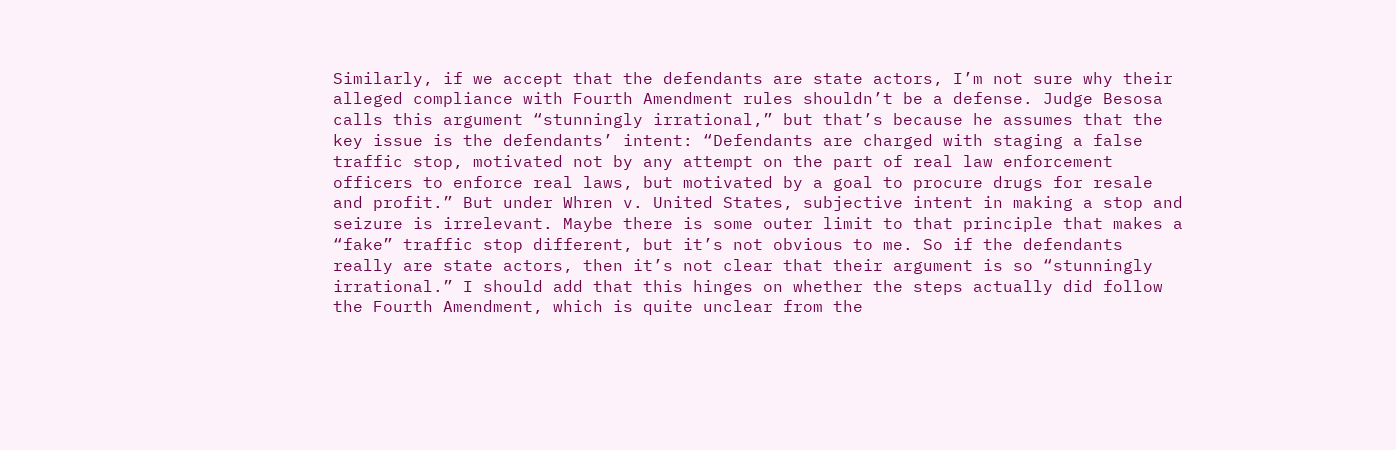Similarly, if we accept that the defendants are state actors, I’m not sure why their alleged compliance with Fourth Amendment rules shouldn’t be a defense. Judge Besosa calls this argument “stunningly irrational,” but that’s because he assumes that the key issue is the defendants’ intent: “Defendants are charged with staging a false traffic stop, motivated not by any attempt on the part of real law enforcement officers to enforce real laws, but motivated by a goal to procure drugs for resale and profit.” But under Whren v. United States, subjective intent in making a stop and seizure is irrelevant. Maybe there is some outer limit to that principle that makes a “fake” traffic stop different, but it’s not obvious to me. So if the defendants really are state actors, then it’s not clear that their argument is so “stunningly irrational.” I should add that this hinges on whether the steps actually did follow the Fourth Amendment, which is quite unclear from the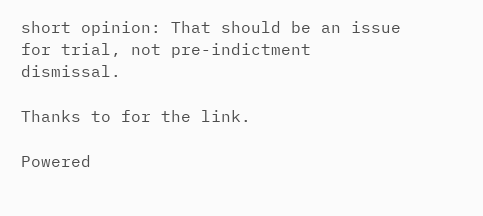short opinion: That should be an issue for trial, not pre-indictment dismissal.

Thanks to for the link.

Powered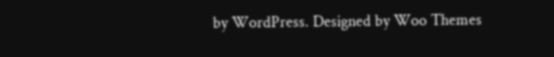by WordPress. Designed by Woo Themes